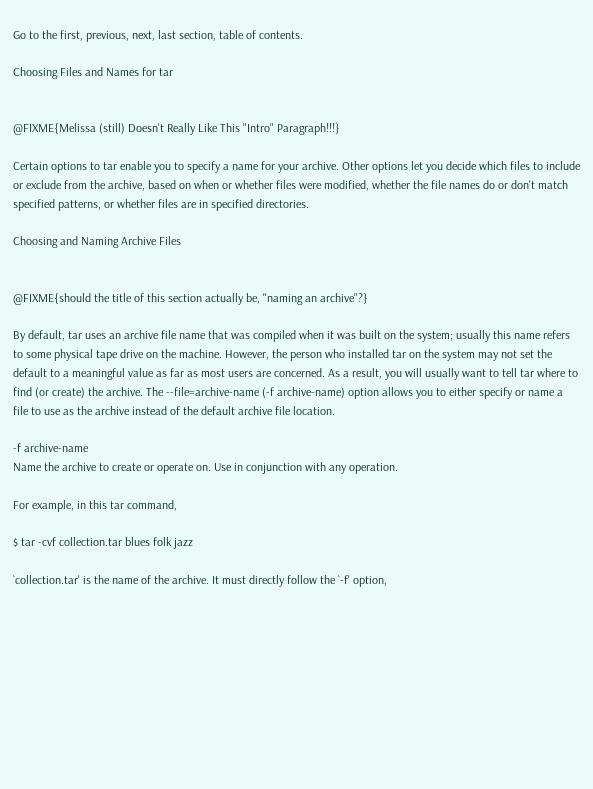Go to the first, previous, next, last section, table of contents.

Choosing Files and Names for tar


@FIXME{Melissa (still) Doesn't Really Like This "Intro" Paragraph!!!}

Certain options to tar enable you to specify a name for your archive. Other options let you decide which files to include or exclude from the archive, based on when or whether files were modified, whether the file names do or don't match specified patterns, or whether files are in specified directories.

Choosing and Naming Archive Files


@FIXME{should the title of this section actually be, "naming an archive"?}

By default, tar uses an archive file name that was compiled when it was built on the system; usually this name refers to some physical tape drive on the machine. However, the person who installed tar on the system may not set the default to a meaningful value as far as most users are concerned. As a result, you will usually want to tell tar where to find (or create) the archive. The --file=archive-name (-f archive-name) option allows you to either specify or name a file to use as the archive instead of the default archive file location.

-f archive-name
Name the archive to create or operate on. Use in conjunction with any operation.

For example, in this tar command,

$ tar -cvf collection.tar blues folk jazz

`collection.tar' is the name of the archive. It must directly follow the `-f' option,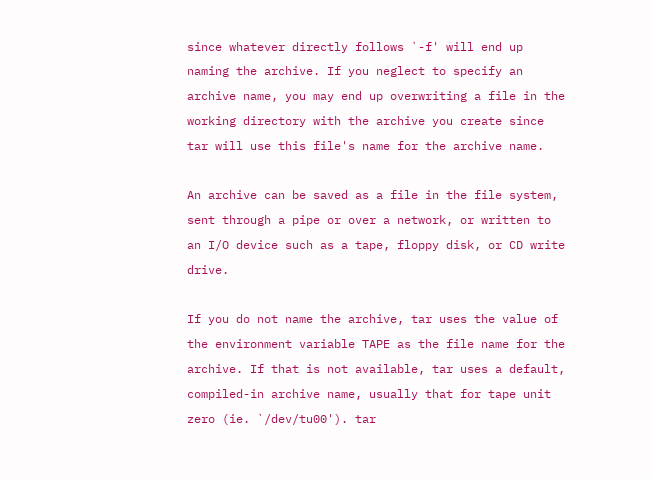since whatever directly follows `-f' will end up naming the archive. If you neglect to specify an archive name, you may end up overwriting a file in the working directory with the archive you create since tar will use this file's name for the archive name.

An archive can be saved as a file in the file system, sent through a pipe or over a network, or written to an I/O device such as a tape, floppy disk, or CD write drive.

If you do not name the archive, tar uses the value of the environment variable TAPE as the file name for the archive. If that is not available, tar uses a default, compiled-in archive name, usually that for tape unit zero (ie. `/dev/tu00'). tar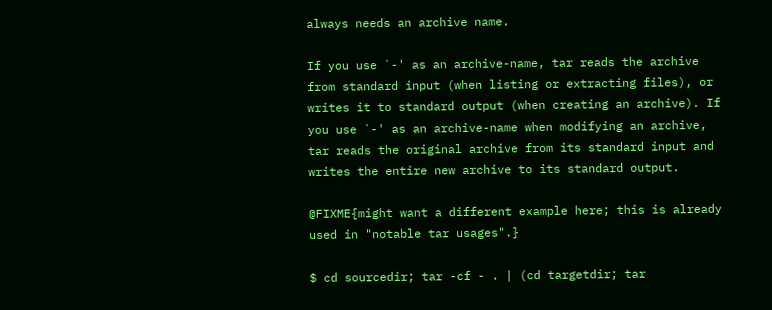always needs an archive name.

If you use `-' as an archive-name, tar reads the archive from standard input (when listing or extracting files), or writes it to standard output (when creating an archive). If you use `-' as an archive-name when modifying an archive, tar reads the original archive from its standard input and writes the entire new archive to its standard output.

@FIXME{might want a different example here; this is already used in "notable tar usages".}

$ cd sourcedir; tar -cf - . | (cd targetdir; tar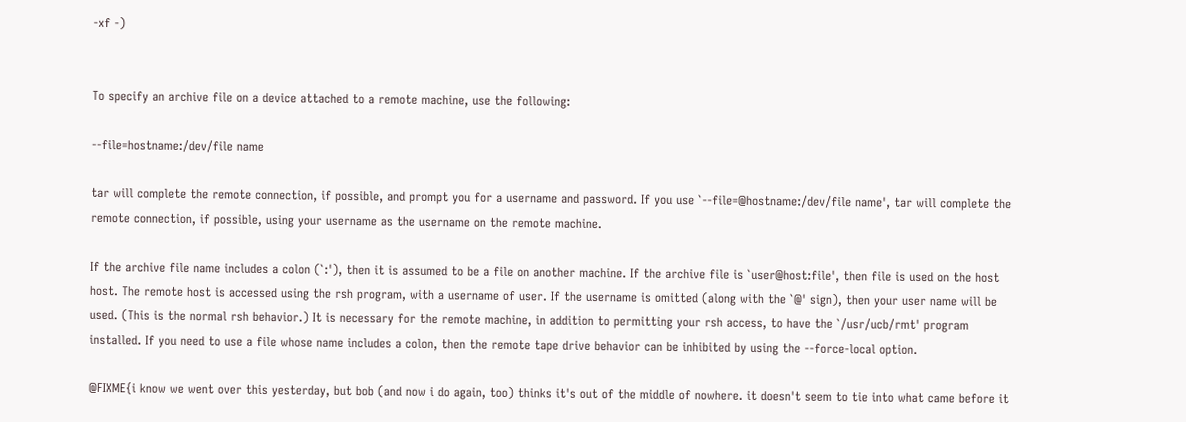-xf -)


To specify an archive file on a device attached to a remote machine, use the following:

--file=hostname:/dev/file name

tar will complete the remote connection, if possible, and prompt you for a username and password. If you use `--file=@hostname:/dev/file name', tar will complete the remote connection, if possible, using your username as the username on the remote machine.

If the archive file name includes a colon (`:'), then it is assumed to be a file on another machine. If the archive file is `user@host:file', then file is used on the host host. The remote host is accessed using the rsh program, with a username of user. If the username is omitted (along with the `@' sign), then your user name will be used. (This is the normal rsh behavior.) It is necessary for the remote machine, in addition to permitting your rsh access, to have the `/usr/ucb/rmt' program installed. If you need to use a file whose name includes a colon, then the remote tape drive behavior can be inhibited by using the --force-local option.

@FIXME{i know we went over this yesterday, but bob (and now i do again, too) thinks it's out of the middle of nowhere. it doesn't seem to tie into what came before it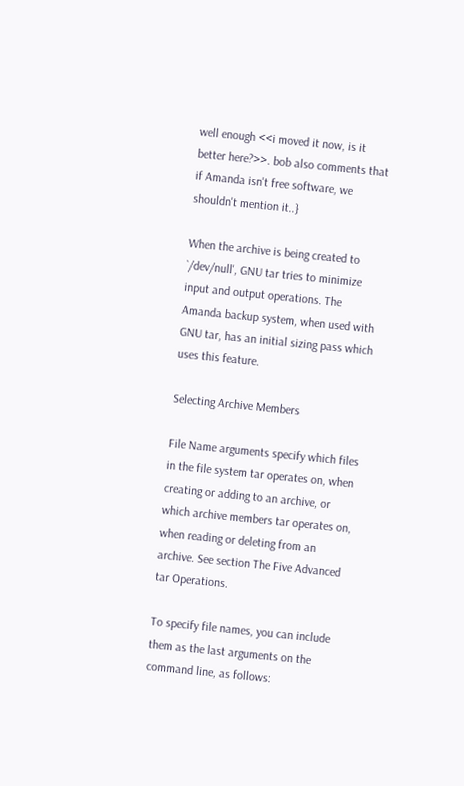well enough <<i moved it now, is it better here?>>. bob also comments that if Amanda isn't free software, we shouldn't mention it..}

When the archive is being created to `/dev/null', GNU tar tries to minimize input and output operations. The Amanda backup system, when used with GNU tar, has an initial sizing pass which uses this feature.

Selecting Archive Members

File Name arguments specify which files in the file system tar operates on, when creating or adding to an archive, or which archive members tar operates on, when reading or deleting from an archive. See section The Five Advanced tar Operations.

To specify file names, you can include them as the last arguments on the command line, as follows: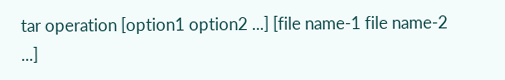tar operation [option1 option2 ...] [file name-1 file name-2 ...]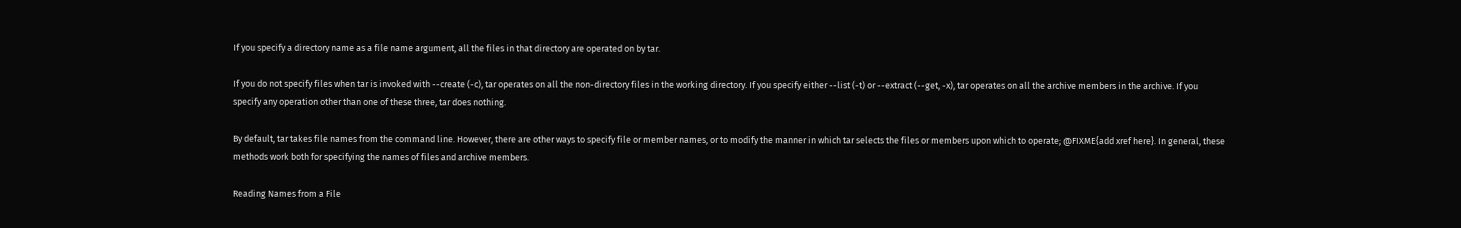If you specify a directory name as a file name argument, all the files in that directory are operated on by tar.

If you do not specify files when tar is invoked with --create (-c), tar operates on all the non-directory files in the working directory. If you specify either --list (-t) or --extract (--get, -x), tar operates on all the archive members in the archive. If you specify any operation other than one of these three, tar does nothing.

By default, tar takes file names from the command line. However, there are other ways to specify file or member names, or to modify the manner in which tar selects the files or members upon which to operate; @FIXME{add xref here}. In general, these methods work both for specifying the names of files and archive members.

Reading Names from a File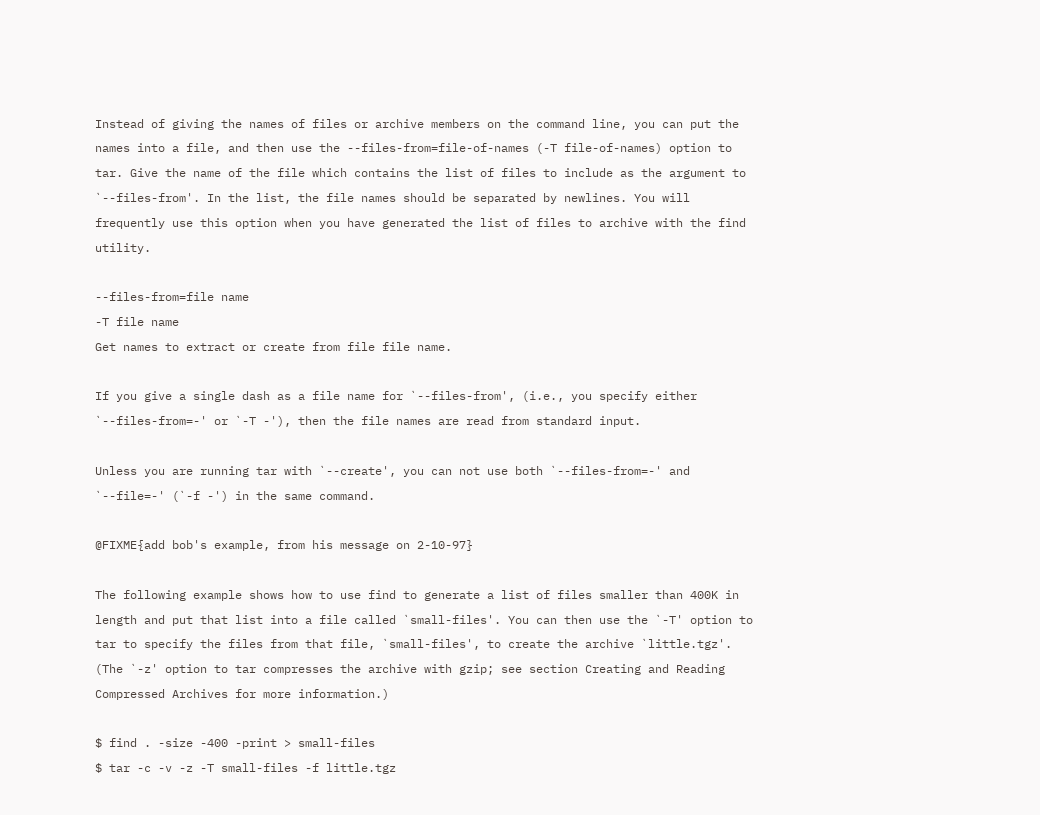Instead of giving the names of files or archive members on the command line, you can put the names into a file, and then use the --files-from=file-of-names (-T file-of-names) option to tar. Give the name of the file which contains the list of files to include as the argument to `--files-from'. In the list, the file names should be separated by newlines. You will frequently use this option when you have generated the list of files to archive with the find utility.

--files-from=file name
-T file name
Get names to extract or create from file file name.

If you give a single dash as a file name for `--files-from', (i.e., you specify either `--files-from=-' or `-T -'), then the file names are read from standard input.

Unless you are running tar with `--create', you can not use both `--files-from=-' and `--file=-' (`-f -') in the same command.

@FIXME{add bob's example, from his message on 2-10-97}

The following example shows how to use find to generate a list of files smaller than 400K in length and put that list into a file called `small-files'. You can then use the `-T' option to tar to specify the files from that file, `small-files', to create the archive `little.tgz'. (The `-z' option to tar compresses the archive with gzip; see section Creating and Reading Compressed Archives for more information.)

$ find . -size -400 -print > small-files
$ tar -c -v -z -T small-files -f little.tgz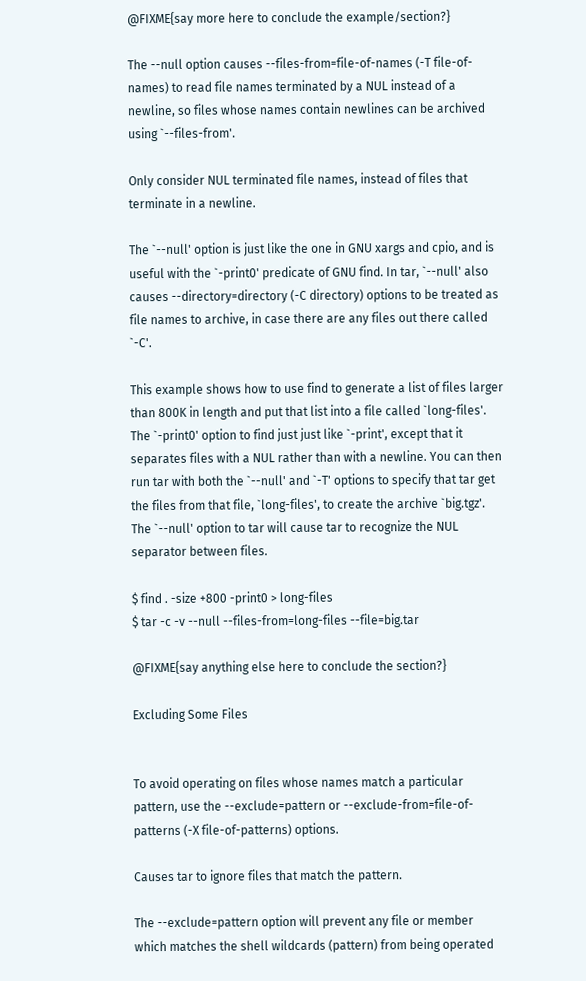@FIXME{say more here to conclude the example/section?}

The --null option causes --files-from=file-of-names (-T file-of-names) to read file names terminated by a NUL instead of a newline, so files whose names contain newlines can be archived using `--files-from'.

Only consider NUL terminated file names, instead of files that terminate in a newline.

The `--null' option is just like the one in GNU xargs and cpio, and is useful with the `-print0' predicate of GNU find. In tar, `--null' also causes --directory=directory (-C directory) options to be treated as file names to archive, in case there are any files out there called `-C'.

This example shows how to use find to generate a list of files larger than 800K in length and put that list into a file called `long-files'. The `-print0' option to find just just like `-print', except that it separates files with a NUL rather than with a newline. You can then run tar with both the `--null' and `-T' options to specify that tar get the files from that file, `long-files', to create the archive `big.tgz'. The `--null' option to tar will cause tar to recognize the NUL separator between files.

$ find . -size +800 -print0 > long-files
$ tar -c -v --null --files-from=long-files --file=big.tar

@FIXME{say anything else here to conclude the section?}

Excluding Some Files


To avoid operating on files whose names match a particular pattern, use the --exclude=pattern or --exclude-from=file-of-patterns (-X file-of-patterns) options.

Causes tar to ignore files that match the pattern.

The --exclude=pattern option will prevent any file or member which matches the shell wildcards (pattern) from being operated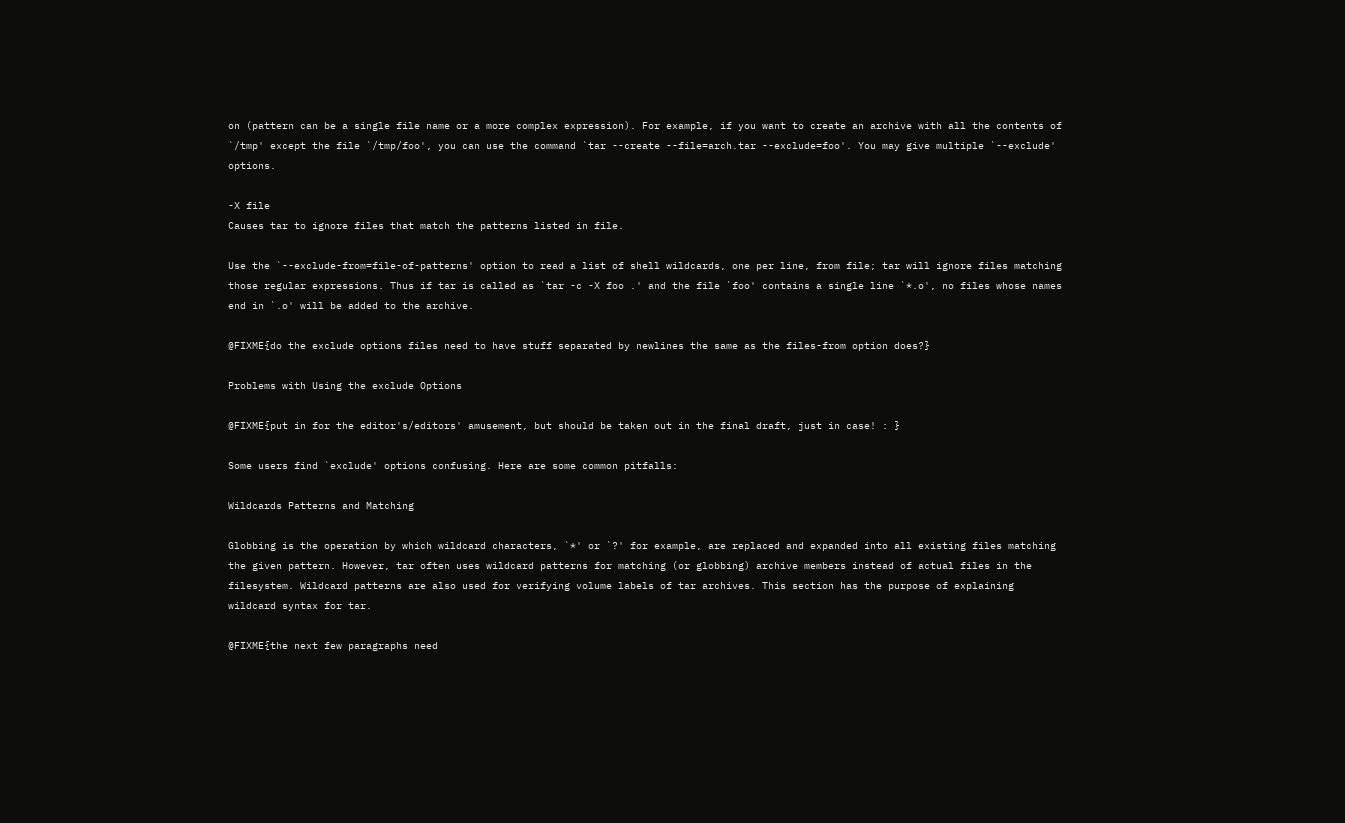on (pattern can be a single file name or a more complex expression). For example, if you want to create an archive with all the contents of `/tmp' except the file `/tmp/foo', you can use the command `tar --create --file=arch.tar --exclude=foo'. You may give multiple `--exclude' options.

-X file
Causes tar to ignore files that match the patterns listed in file.

Use the `--exclude-from=file-of-patterns' option to read a list of shell wildcards, one per line, from file; tar will ignore files matching those regular expressions. Thus if tar is called as `tar -c -X foo .' and the file `foo' contains a single line `*.o', no files whose names end in `.o' will be added to the archive.

@FIXME{do the exclude options files need to have stuff separated by newlines the same as the files-from option does?}

Problems with Using the exclude Options

@FIXME{put in for the editor's/editors' amusement, but should be taken out in the final draft, just in case! : }

Some users find `exclude' options confusing. Here are some common pitfalls:

Wildcards Patterns and Matching

Globbing is the operation by which wildcard characters, `*' or `?' for example, are replaced and expanded into all existing files matching the given pattern. However, tar often uses wildcard patterns for matching (or globbing) archive members instead of actual files in the filesystem. Wildcard patterns are also used for verifying volume labels of tar archives. This section has the purpose of explaining wildcard syntax for tar.

@FIXME{the next few paragraphs need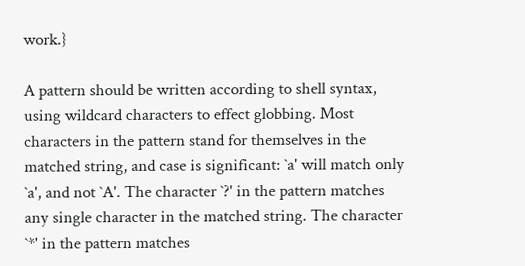work.}

A pattern should be written according to shell syntax, using wildcard characters to effect globbing. Most characters in the pattern stand for themselves in the matched string, and case is significant: `a' will match only `a', and not `A'. The character `?' in the pattern matches any single character in the matched string. The character `*' in the pattern matches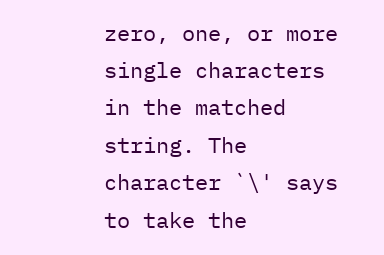zero, one, or more single characters in the matched string. The character `\' says to take the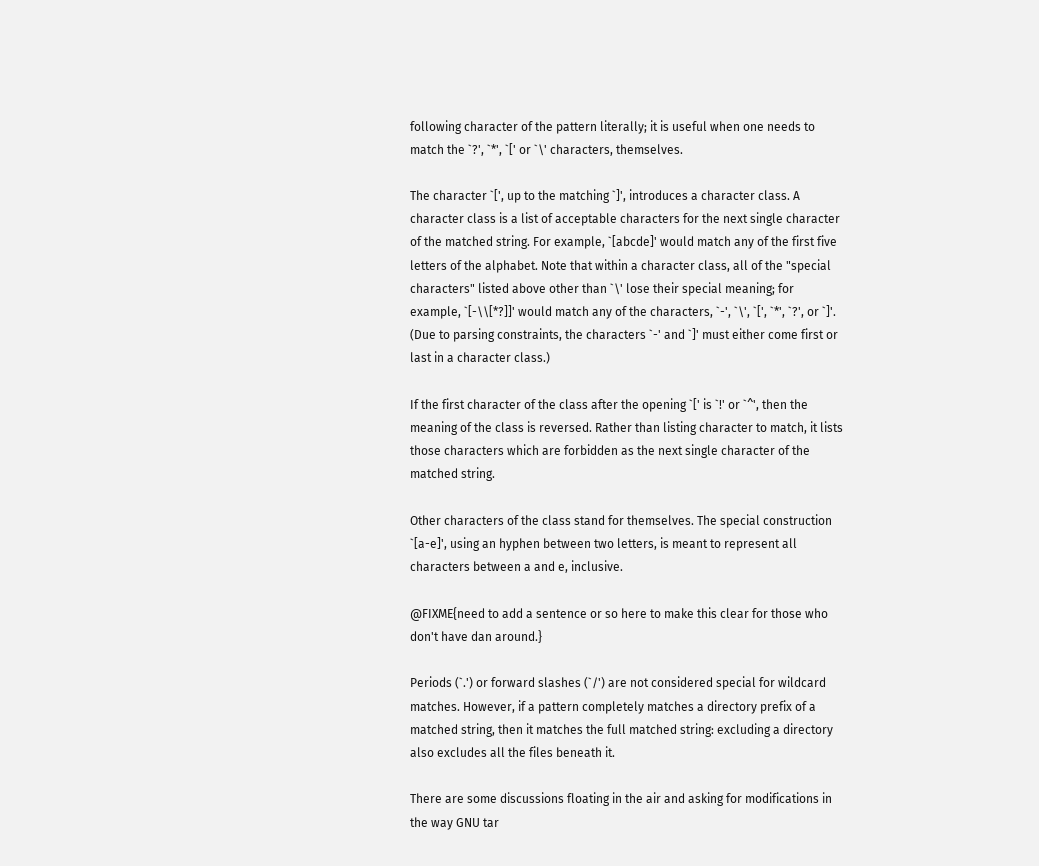following character of the pattern literally; it is useful when one needs to match the `?', `*', `[' or `\' characters, themselves.

The character `[', up to the matching `]', introduces a character class. A character class is a list of acceptable characters for the next single character of the matched string. For example, `[abcde]' would match any of the first five letters of the alphabet. Note that within a character class, all of the "special characters" listed above other than `\' lose their special meaning; for example, `[-\\[*?]]' would match any of the characters, `-', `\', `[', `*', `?', or `]'. (Due to parsing constraints, the characters `-' and `]' must either come first or last in a character class.)

If the first character of the class after the opening `[' is `!' or `^', then the meaning of the class is reversed. Rather than listing character to match, it lists those characters which are forbidden as the next single character of the matched string.

Other characters of the class stand for themselves. The special construction `[a-e]', using an hyphen between two letters, is meant to represent all characters between a and e, inclusive.

@FIXME{need to add a sentence or so here to make this clear for those who don't have dan around.}

Periods (`.') or forward slashes (`/') are not considered special for wildcard matches. However, if a pattern completely matches a directory prefix of a matched string, then it matches the full matched string: excluding a directory also excludes all the files beneath it.

There are some discussions floating in the air and asking for modifications in the way GNU tar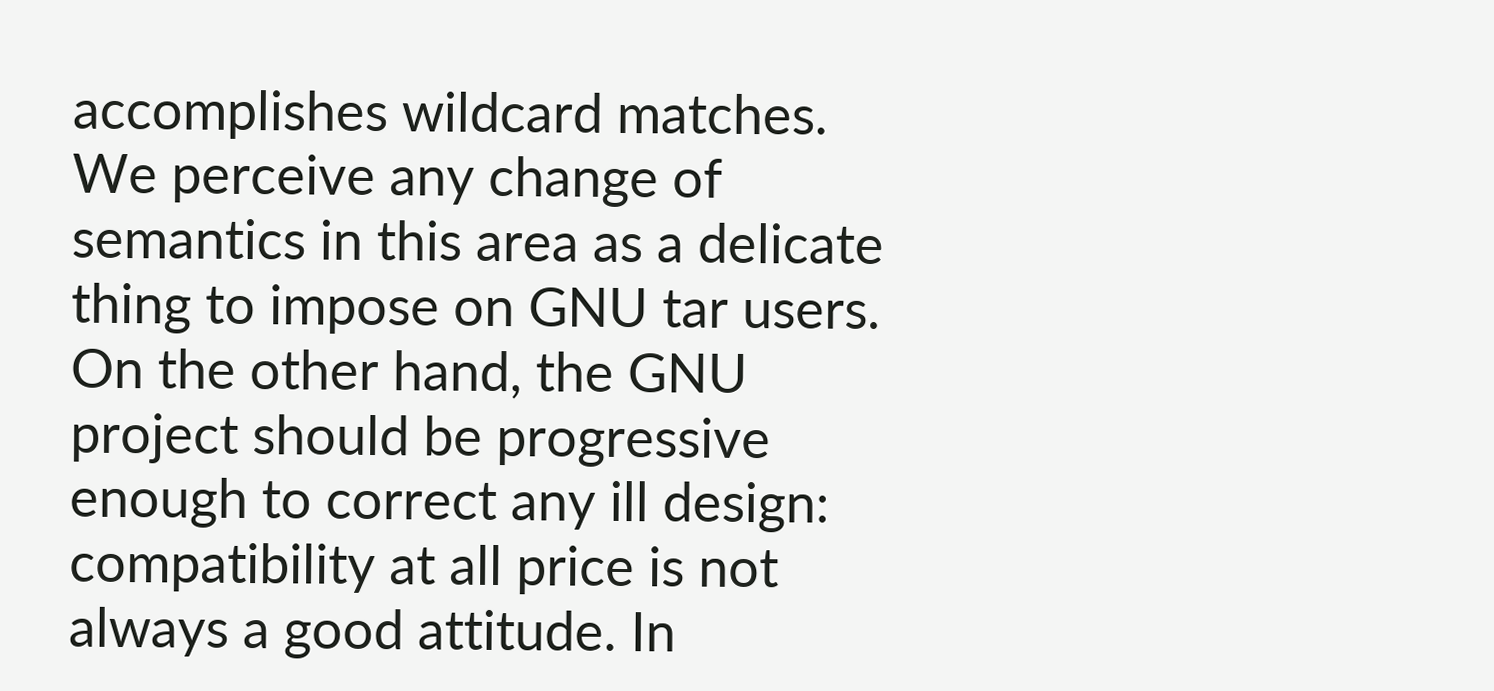accomplishes wildcard matches. We perceive any change of semantics in this area as a delicate thing to impose on GNU tar users. On the other hand, the GNU project should be progressive enough to correct any ill design: compatibility at all price is not always a good attitude. In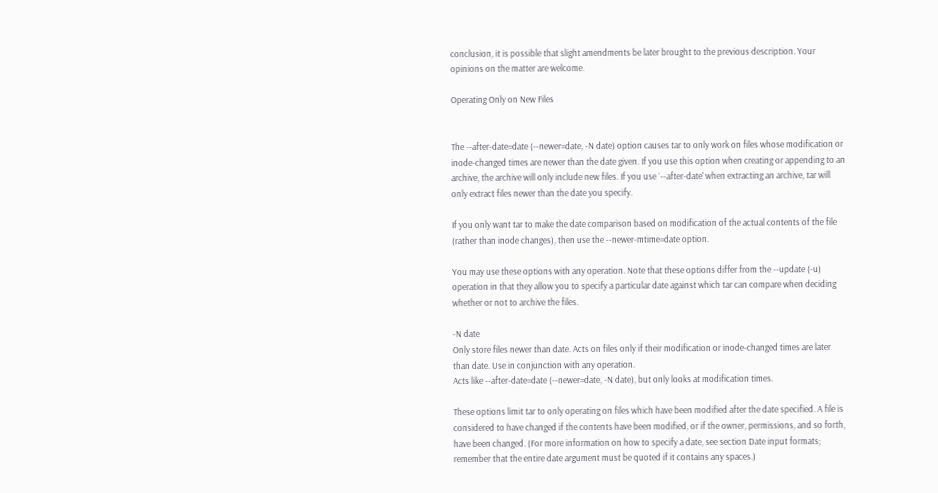conclusion, it is possible that slight amendments be later brought to the previous description. Your opinions on the matter are welcome.

Operating Only on New Files


The --after-date=date (--newer=date, -N date) option causes tar to only work on files whose modification or inode-changed times are newer than the date given. If you use this option when creating or appending to an archive, the archive will only include new files. If you use `--after-date' when extracting an archive, tar will only extract files newer than the date you specify.

If you only want tar to make the date comparison based on modification of the actual contents of the file (rather than inode changes), then use the --newer-mtime=date option.

You may use these options with any operation. Note that these options differ from the --update (-u) operation in that they allow you to specify a particular date against which tar can compare when deciding whether or not to archive the files.

-N date
Only store files newer than date. Acts on files only if their modification or inode-changed times are later than date. Use in conjunction with any operation.
Acts like --after-date=date (--newer=date, -N date), but only looks at modification times.

These options limit tar to only operating on files which have been modified after the date specified. A file is considered to have changed if the contents have been modified, or if the owner, permissions, and so forth, have been changed. (For more information on how to specify a date, see section Date input formats; remember that the entire date argument must be quoted if it contains any spaces.)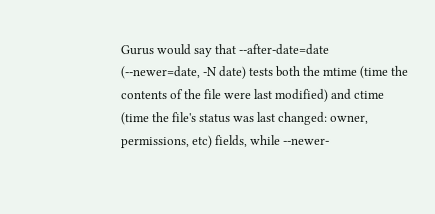Gurus would say that --after-date=date (--newer=date, -N date) tests both the mtime (time the contents of the file were last modified) and ctime (time the file's status was last changed: owner, permissions, etc) fields, while --newer-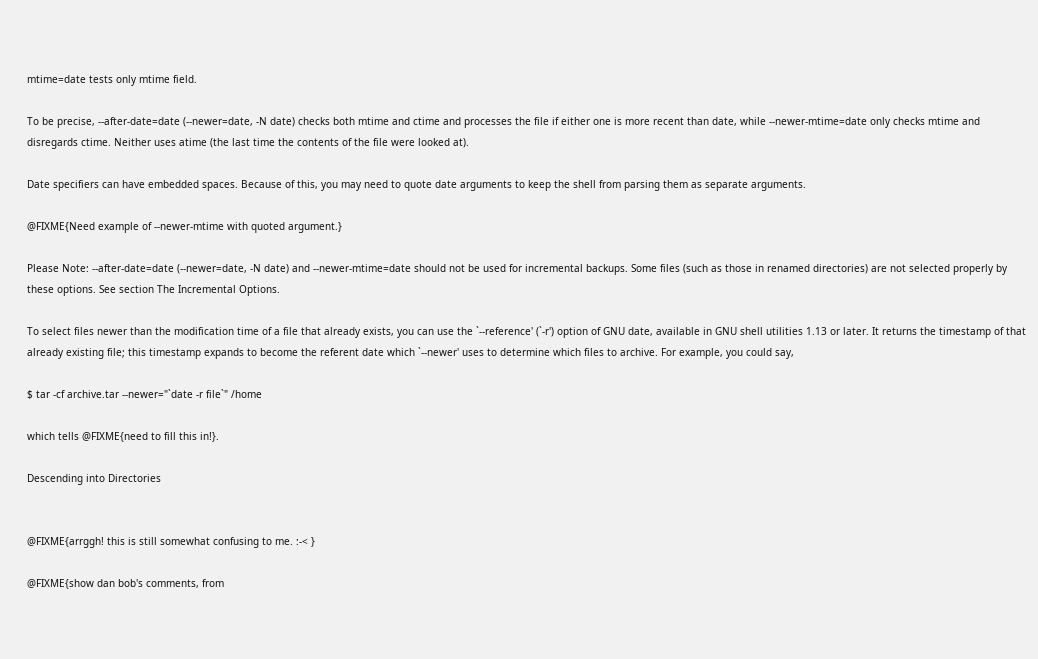mtime=date tests only mtime field.

To be precise, --after-date=date (--newer=date, -N date) checks both mtime and ctime and processes the file if either one is more recent than date, while --newer-mtime=date only checks mtime and disregards ctime. Neither uses atime (the last time the contents of the file were looked at).

Date specifiers can have embedded spaces. Because of this, you may need to quote date arguments to keep the shell from parsing them as separate arguments.

@FIXME{Need example of --newer-mtime with quoted argument.}

Please Note: --after-date=date (--newer=date, -N date) and --newer-mtime=date should not be used for incremental backups. Some files (such as those in renamed directories) are not selected properly by these options. See section The Incremental Options.

To select files newer than the modification time of a file that already exists, you can use the `--reference' (`-r') option of GNU date, available in GNU shell utilities 1.13 or later. It returns the timestamp of that already existing file; this timestamp expands to become the referent date which `--newer' uses to determine which files to archive. For example, you could say,

$ tar -cf archive.tar --newer="`date -r file`" /home

which tells @FIXME{need to fill this in!}.

Descending into Directories


@FIXME{arrggh! this is still somewhat confusing to me. :-< }

@FIXME{show dan bob's comments, from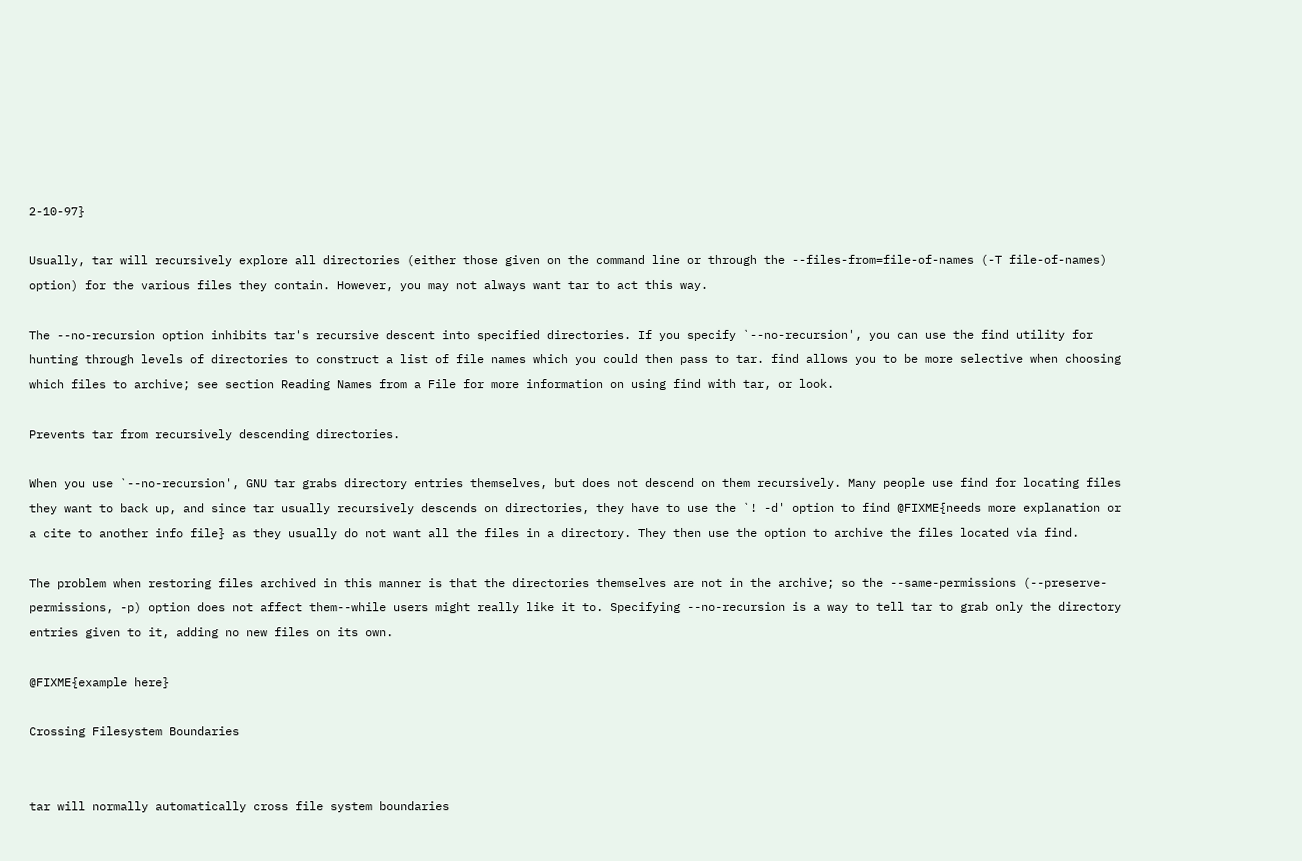2-10-97}

Usually, tar will recursively explore all directories (either those given on the command line or through the --files-from=file-of-names (-T file-of-names) option) for the various files they contain. However, you may not always want tar to act this way.

The --no-recursion option inhibits tar's recursive descent into specified directories. If you specify `--no-recursion', you can use the find utility for hunting through levels of directories to construct a list of file names which you could then pass to tar. find allows you to be more selective when choosing which files to archive; see section Reading Names from a File for more information on using find with tar, or look.

Prevents tar from recursively descending directories.

When you use `--no-recursion', GNU tar grabs directory entries themselves, but does not descend on them recursively. Many people use find for locating files they want to back up, and since tar usually recursively descends on directories, they have to use the `! -d' option to find @FIXME{needs more explanation or a cite to another info file} as they usually do not want all the files in a directory. They then use the option to archive the files located via find.

The problem when restoring files archived in this manner is that the directories themselves are not in the archive; so the --same-permissions (--preserve-permissions, -p) option does not affect them--while users might really like it to. Specifying --no-recursion is a way to tell tar to grab only the directory entries given to it, adding no new files on its own.

@FIXME{example here}

Crossing Filesystem Boundaries


tar will normally automatically cross file system boundaries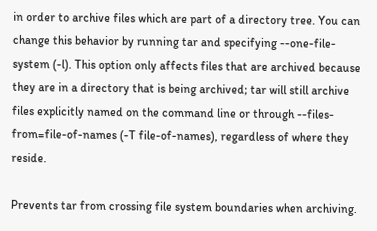in order to archive files which are part of a directory tree. You can change this behavior by running tar and specifying --one-file-system (-l). This option only affects files that are archived because they are in a directory that is being archived; tar will still archive files explicitly named on the command line or through --files-from=file-of-names (-T file-of-names), regardless of where they reside.

Prevents tar from crossing file system boundaries when archiving.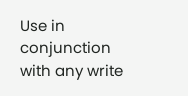Use in conjunction with any write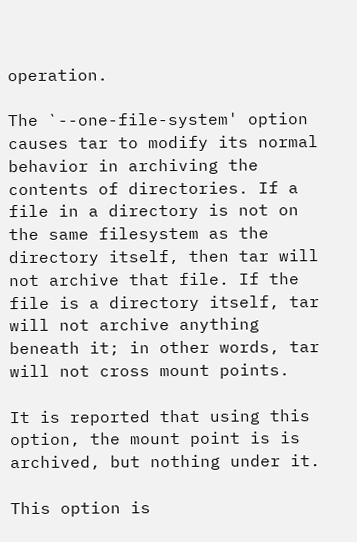operation.

The `--one-file-system' option causes tar to modify its normal behavior in archiving the contents of directories. If a file in a directory is not on the same filesystem as the directory itself, then tar will not archive that file. If the file is a directory itself, tar will not archive anything beneath it; in other words, tar will not cross mount points.

It is reported that using this option, the mount point is is archived, but nothing under it.

This option is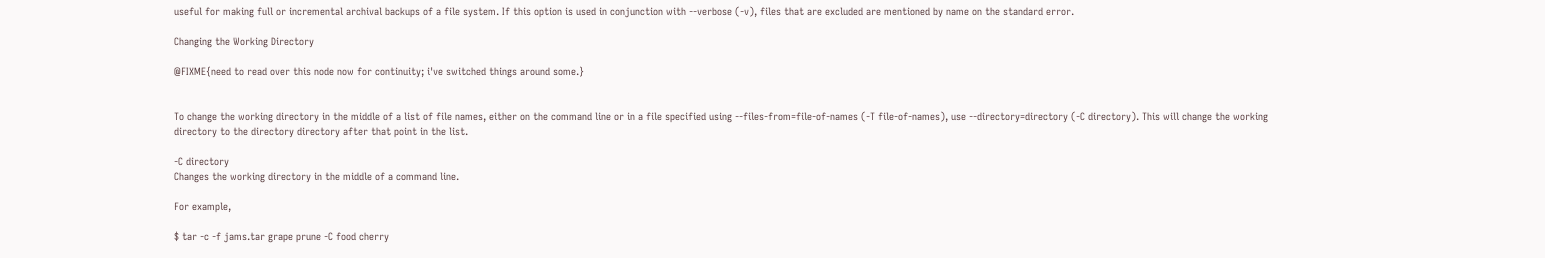useful for making full or incremental archival backups of a file system. If this option is used in conjunction with --verbose (-v), files that are excluded are mentioned by name on the standard error.

Changing the Working Directory

@FIXME{need to read over this node now for continuity; i've switched things around some.}


To change the working directory in the middle of a list of file names, either on the command line or in a file specified using --files-from=file-of-names (-T file-of-names), use --directory=directory (-C directory). This will change the working directory to the directory directory after that point in the list.

-C directory
Changes the working directory in the middle of a command line.

For example,

$ tar -c -f jams.tar grape prune -C food cherry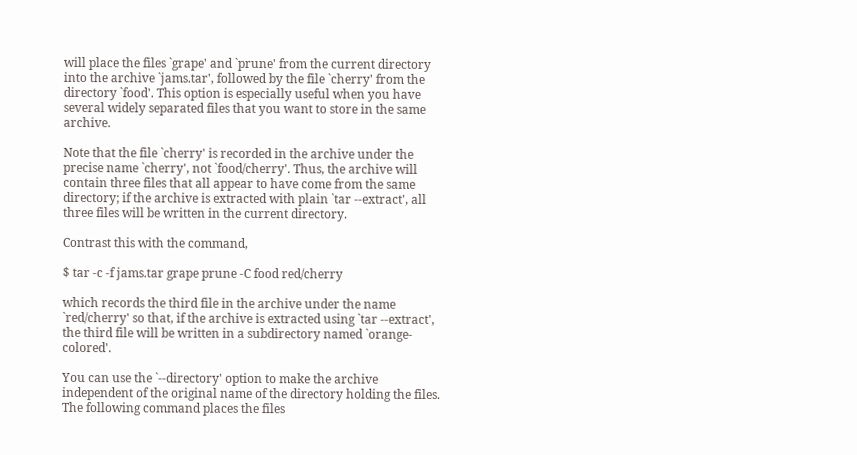will place the files `grape' and `prune' from the current directory into the archive `jams.tar', followed by the file `cherry' from the directory `food'. This option is especially useful when you have several widely separated files that you want to store in the same archive.

Note that the file `cherry' is recorded in the archive under the precise name `cherry', not `food/cherry'. Thus, the archive will contain three files that all appear to have come from the same directory; if the archive is extracted with plain `tar --extract', all three files will be written in the current directory.

Contrast this with the command,

$ tar -c -f jams.tar grape prune -C food red/cherry

which records the third file in the archive under the name `red/cherry' so that, if the archive is extracted using `tar --extract', the third file will be written in a subdirectory named `orange-colored'.

You can use the `--directory' option to make the archive independent of the original name of the directory holding the files. The following command places the files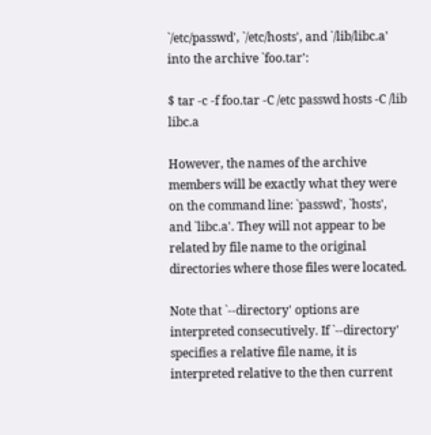`/etc/passwd', `/etc/hosts', and `/lib/libc.a' into the archive `foo.tar':

$ tar -c -f foo.tar -C /etc passwd hosts -C /lib libc.a

However, the names of the archive members will be exactly what they were on the command line: `passwd', `hosts', and `libc.a'. They will not appear to be related by file name to the original directories where those files were located.

Note that `--directory' options are interpreted consecutively. If `--directory' specifies a relative file name, it is interpreted relative to the then current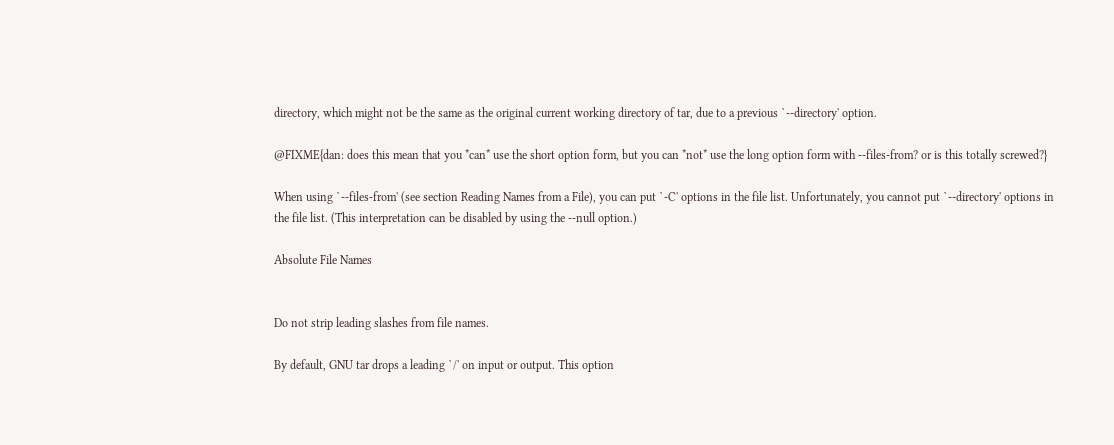directory, which might not be the same as the original current working directory of tar, due to a previous `--directory' option.

@FIXME{dan: does this mean that you *can* use the short option form, but you can *not* use the long option form with --files-from? or is this totally screwed?}

When using `--files-from' (see section Reading Names from a File), you can put `-C' options in the file list. Unfortunately, you cannot put `--directory' options in the file list. (This interpretation can be disabled by using the --null option.)

Absolute File Names


Do not strip leading slashes from file names.

By default, GNU tar drops a leading `/' on input or output. This option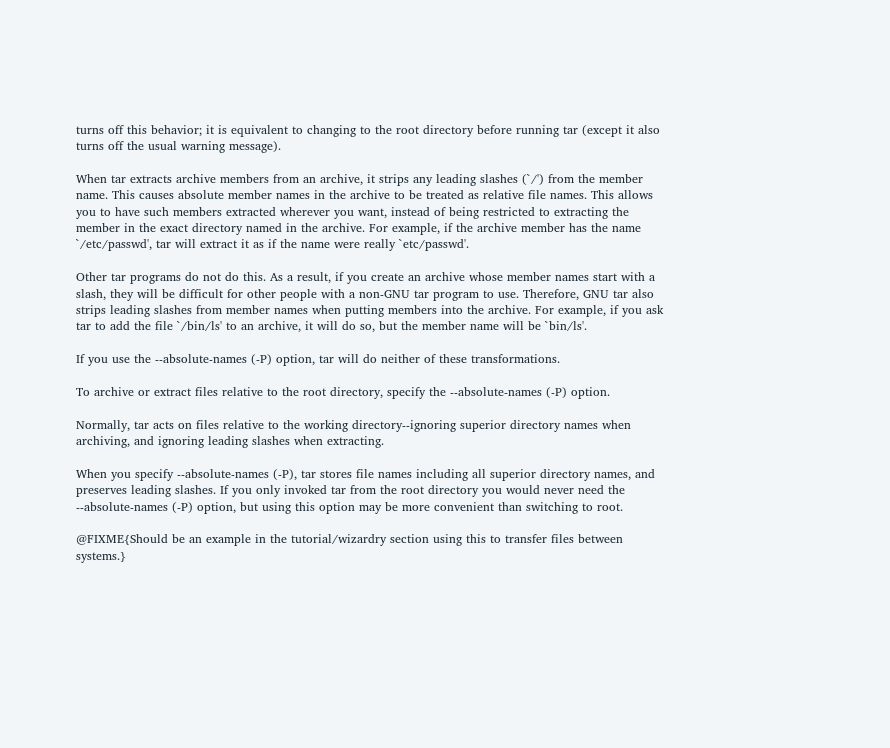turns off this behavior; it is equivalent to changing to the root directory before running tar (except it also turns off the usual warning message).

When tar extracts archive members from an archive, it strips any leading slashes (`/') from the member name. This causes absolute member names in the archive to be treated as relative file names. This allows you to have such members extracted wherever you want, instead of being restricted to extracting the member in the exact directory named in the archive. For example, if the archive member has the name `/etc/passwd', tar will extract it as if the name were really `etc/passwd'.

Other tar programs do not do this. As a result, if you create an archive whose member names start with a slash, they will be difficult for other people with a non-GNU tar program to use. Therefore, GNU tar also strips leading slashes from member names when putting members into the archive. For example, if you ask tar to add the file `/bin/ls' to an archive, it will do so, but the member name will be `bin/ls'.

If you use the --absolute-names (-P) option, tar will do neither of these transformations.

To archive or extract files relative to the root directory, specify the --absolute-names (-P) option.

Normally, tar acts on files relative to the working directory--ignoring superior directory names when archiving, and ignoring leading slashes when extracting.

When you specify --absolute-names (-P), tar stores file names including all superior directory names, and preserves leading slashes. If you only invoked tar from the root directory you would never need the --absolute-names (-P) option, but using this option may be more convenient than switching to root.

@FIXME{Should be an example in the tutorial/wizardry section using this to transfer files between systems.}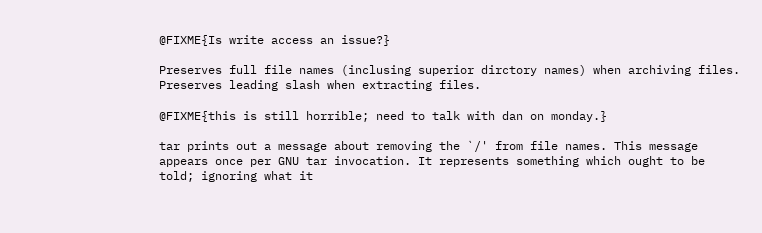@FIXME{Is write access an issue?}

Preserves full file names (inclusing superior dirctory names) when archiving files. Preserves leading slash when extracting files.

@FIXME{this is still horrible; need to talk with dan on monday.}

tar prints out a message about removing the `/' from file names. This message appears once per GNU tar invocation. It represents something which ought to be told; ignoring what it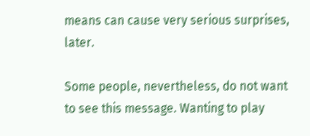means can cause very serious surprises, later.

Some people, nevertheless, do not want to see this message. Wanting to play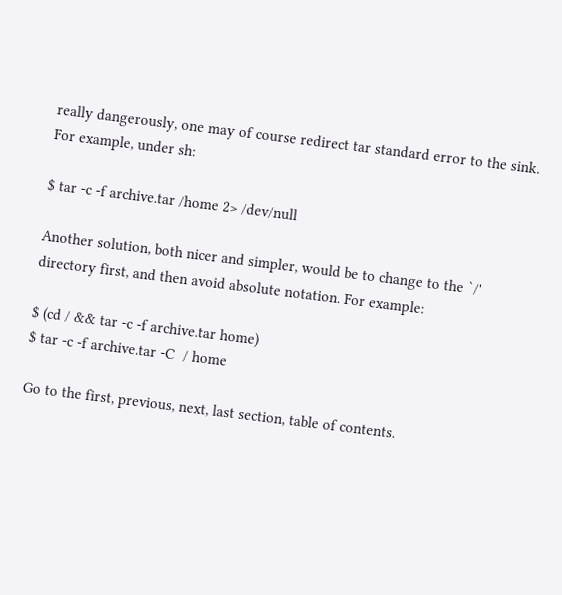really dangerously, one may of course redirect tar standard error to the sink. For example, under sh:

$ tar -c -f archive.tar /home 2> /dev/null

Another solution, both nicer and simpler, would be to change to the `/' directory first, and then avoid absolute notation. For example:

$ (cd / && tar -c -f archive.tar home)
$ tar -c -f archive.tar -C  / home

Go to the first, previous, next, last section, table of contents.